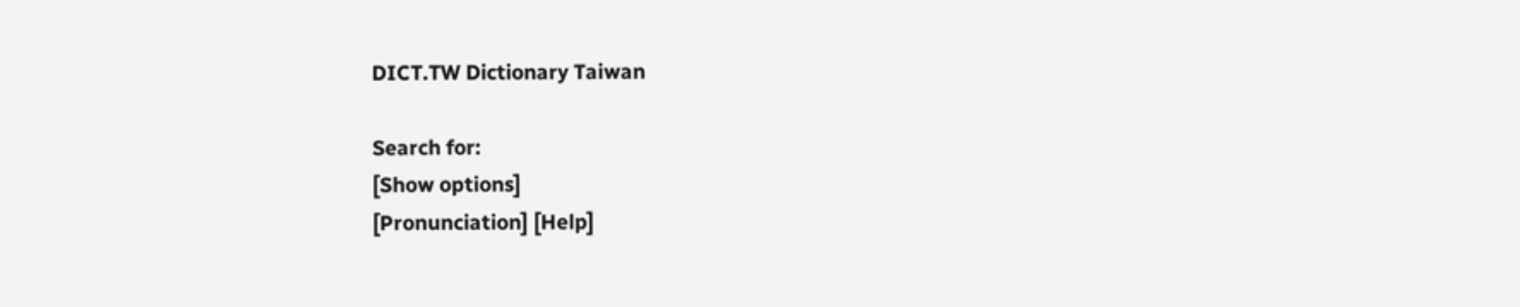DICT.TW Dictionary Taiwan

Search for:
[Show options]
[Pronunciation] [Help]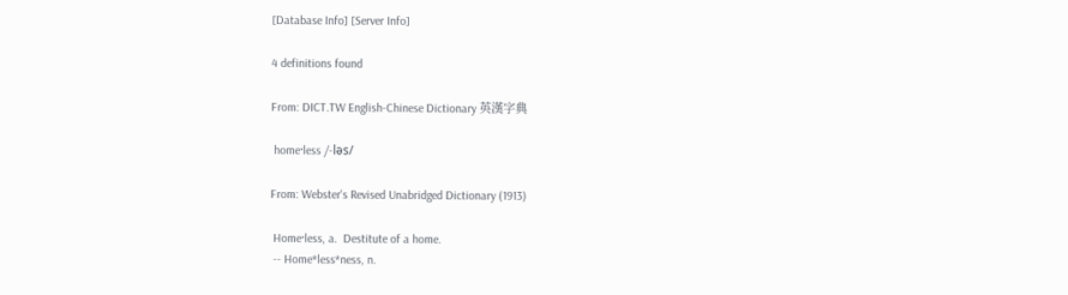[Database Info] [Server Info]

4 definitions found

From: DICT.TW English-Chinese Dictionary 英漢字典

 home·less /-ləs/

From: Webster's Revised Unabridged Dictionary (1913)

 Home·less, a.  Destitute of a home.
 -- Home*less*ness, n.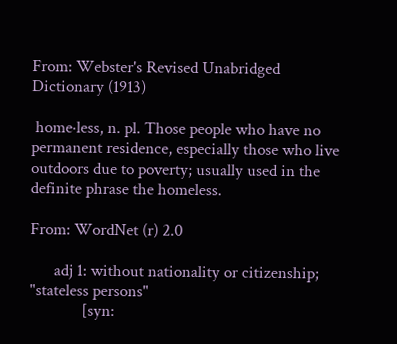From: Webster's Revised Unabridged Dictionary (1913)

 home·less, n. pl. Those people who have no permanent residence, especially those who live outdoors due to poverty; usually used in the definite phrase the homeless.

From: WordNet (r) 2.0

      adj 1: without nationality or citizenship; "stateless persons"
             [syn: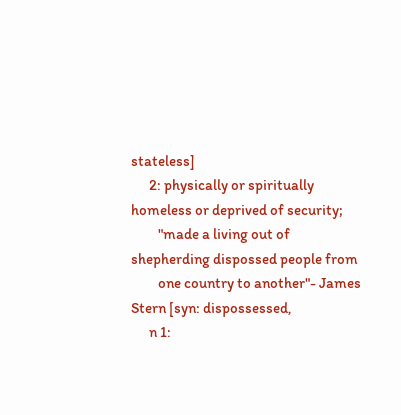stateless]
      2: physically or spiritually homeless or deprived of security;
         "made a living out of shepherding dispossed people from
         one country to another"- James Stern [syn: dispossessed,
      n 1: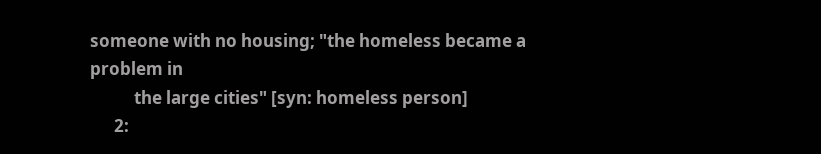someone with no housing; "the homeless became a problem in
           the large cities" [syn: homeless person]
      2: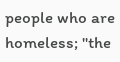people who are homeless; "the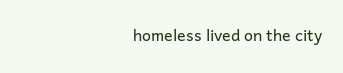homeless lived on the city